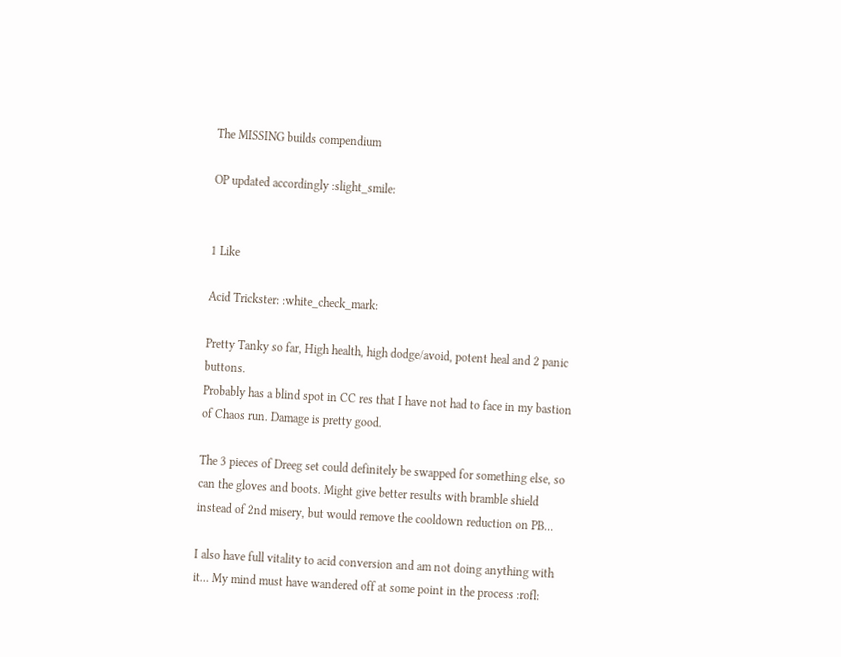The MISSING builds compendium

OP updated accordingly :slight_smile:


1 Like

Acid Trickster: :white_check_mark:

Pretty Tanky so far, High health, high dodge/avoid, potent heal and 2 panic buttons.
Probably has a blind spot in CC res that I have not had to face in my bastion of Chaos run. Damage is pretty good.

The 3 pieces of Dreeg set could definitely be swapped for something else, so can the gloves and boots. Might give better results with bramble shield instead of 2nd misery, but would remove the cooldown reduction on PB…

I also have full vitality to acid conversion and am not doing anything with it… My mind must have wandered off at some point in the process :rofl: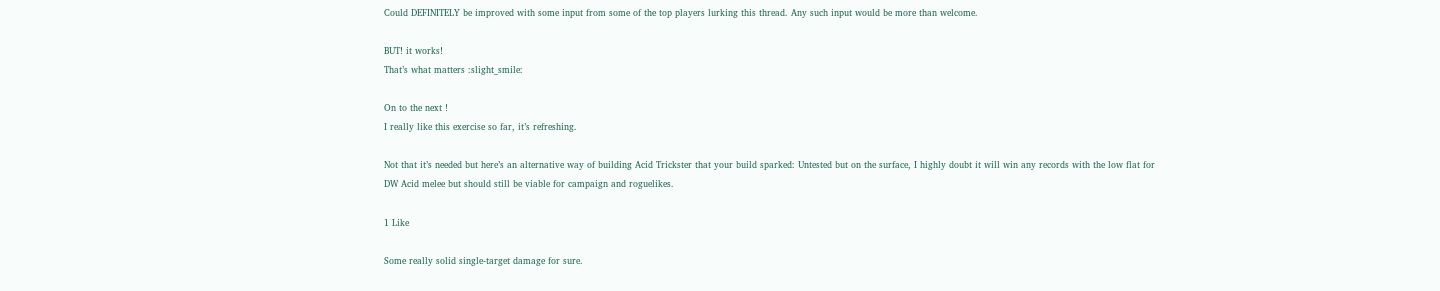Could DEFINITELY be improved with some input from some of the top players lurking this thread. Any such input would be more than welcome.

BUT! it works!
That’s what matters :slight_smile:

On to the next !
I really like this exercise so far, it’s refreshing.

Not that it’s needed but here’s an alternative way of building Acid Trickster that your build sparked: Untested but on the surface, I highly doubt it will win any records with the low flat for DW Acid melee but should still be viable for campaign and roguelikes.

1 Like

Some really solid single-target damage for sure.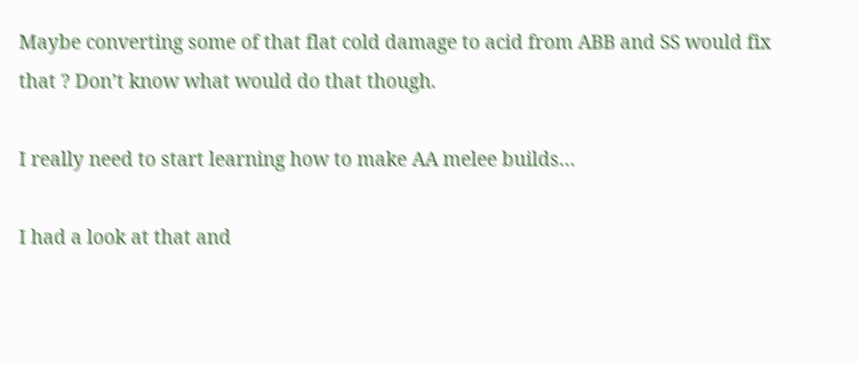Maybe converting some of that flat cold damage to acid from ABB and SS would fix that ? Don’t know what would do that though.

I really need to start learning how to make AA melee builds…

I had a look at that and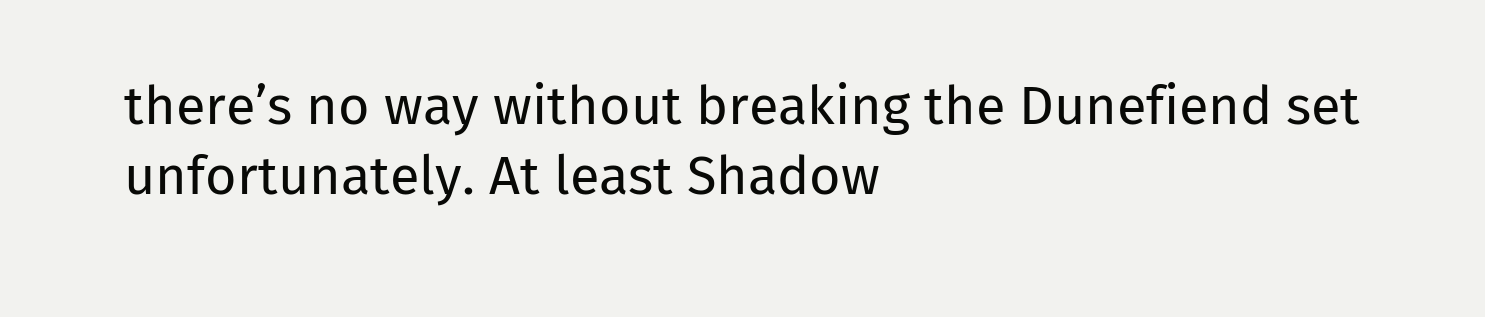there’s no way without breaking the Dunefiend set unfortunately. At least Shadow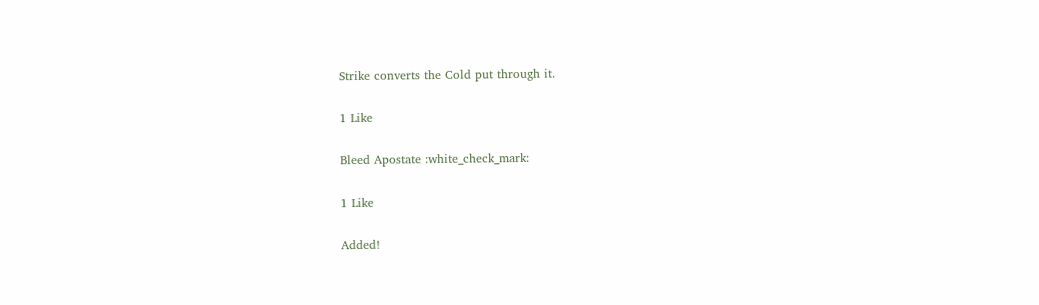Strike converts the Cold put through it.

1 Like

Bleed Apostate :white_check_mark:

1 Like

Added!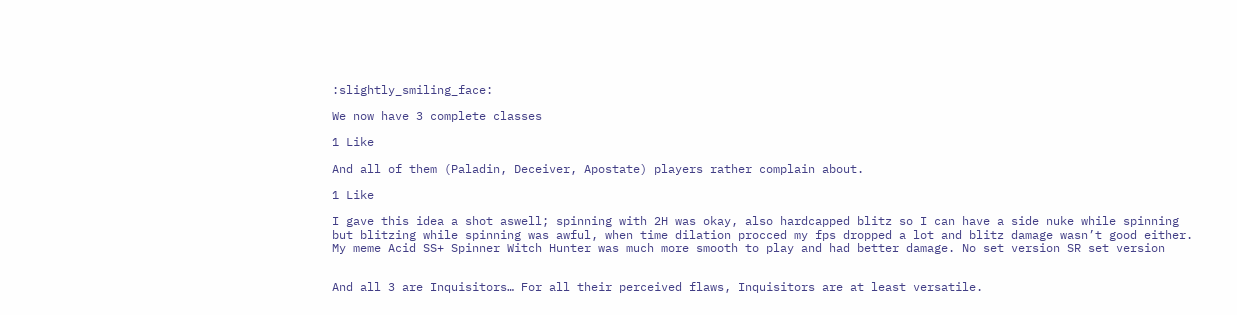:slightly_smiling_face:

We now have 3 complete classes

1 Like

And all of them (Paladin, Deceiver, Apostate) players rather complain about.

1 Like

I gave this idea a shot aswell; spinning with 2H was okay, also hardcapped blitz so I can have a side nuke while spinning but blitzing while spinning was awful, when time dilation procced my fps dropped a lot and blitz damage wasn’t good either. My meme Acid SS+ Spinner Witch Hunter was much more smooth to play and had better damage. No set version SR set version


And all 3 are Inquisitors… For all their perceived flaws, Inquisitors are at least versatile.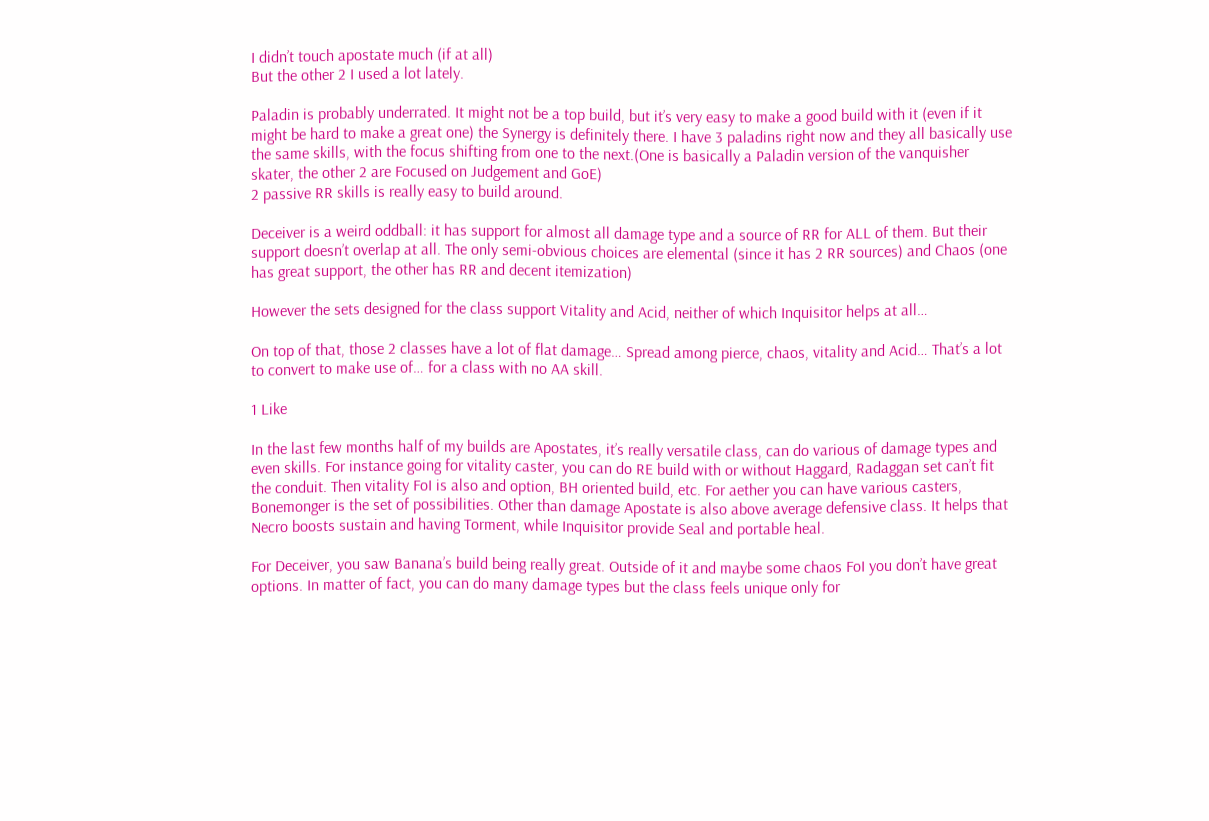I didn’t touch apostate much (if at all)
But the other 2 I used a lot lately.

Paladin is probably underrated. It might not be a top build, but it’s very easy to make a good build with it (even if it might be hard to make a great one) the Synergy is definitely there. I have 3 paladins right now and they all basically use the same skills, with the focus shifting from one to the next.(One is basically a Paladin version of the vanquisher skater, the other 2 are Focused on Judgement and GoE)
2 passive RR skills is really easy to build around.

Deceiver is a weird oddball: it has support for almost all damage type and a source of RR for ALL of them. But their support doesn’t overlap at all. The only semi-obvious choices are elemental (since it has 2 RR sources) and Chaos (one has great support, the other has RR and decent itemization)

However the sets designed for the class support Vitality and Acid, neither of which Inquisitor helps at all…

On top of that, those 2 classes have a lot of flat damage… Spread among pierce, chaos, vitality and Acid… That’s a lot to convert to make use of… for a class with no AA skill.

1 Like

In the last few months half of my builds are Apostates, it’s really versatile class, can do various of damage types and even skills. For instance going for vitality caster, you can do RE build with or without Haggard, Radaggan set can’t fit the conduit. Then vitality FoI is also and option, BH oriented build, etc. For aether you can have various casters, Bonemonger is the set of possibilities. Other than damage Apostate is also above average defensive class. It helps that Necro boosts sustain and having Torment, while Inquisitor provide Seal and portable heal.

For Deceiver, you saw Banana’s build being really great. Outside of it and maybe some chaos FoI you don’t have great options. In matter of fact, you can do many damage types but the class feels unique only for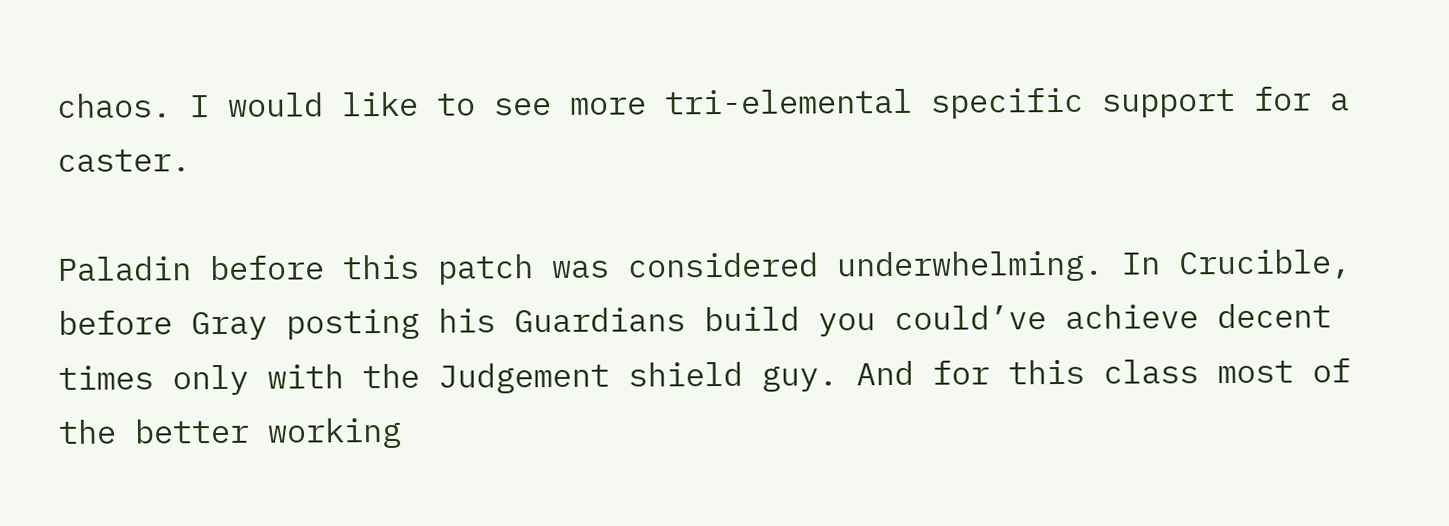chaos. I would like to see more tri-elemental specific support for a caster.

Paladin before this patch was considered underwhelming. In Crucible, before Gray posting his Guardians build you could’ve achieve decent times only with the Judgement shield guy. And for this class most of the better working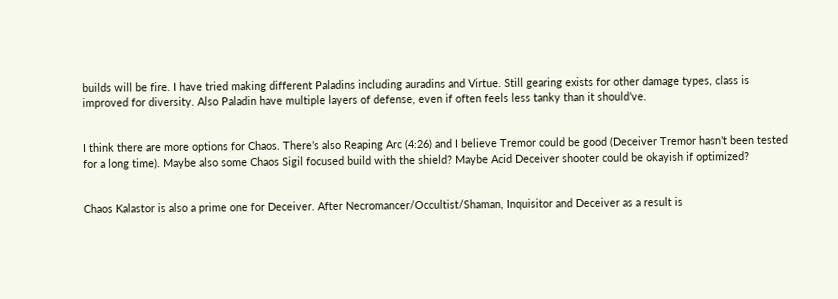builds will be fire. I have tried making different Paladins including auradins and Virtue. Still gearing exists for other damage types, class is improved for diversity. Also Paladin have multiple layers of defense, even if often feels less tanky than it should’ve.


I think there are more options for Chaos. There’s also Reaping Arc (4:26) and I believe Tremor could be good (Deceiver Tremor hasn’t been tested for a long time). Maybe also some Chaos Sigil focused build with the shield? Maybe Acid Deceiver shooter could be okayish if optimized?


Chaos Kalastor is also a prime one for Deceiver. After Necromancer/Occultist/Shaman, Inquisitor and Deceiver as a result is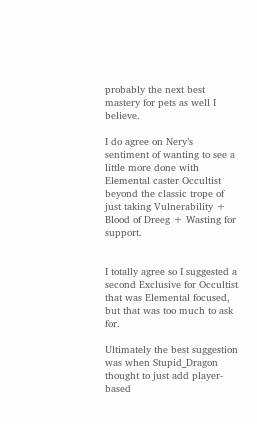probably the next best mastery for pets as well I believe.

I do agree on Nery’s sentiment of wanting to see a little more done with Elemental caster Occultist beyond the classic trope of just taking Vulnerability + Blood of Dreeg + Wasting for support.


I totally agree so I suggested a second Exclusive for Occultist that was Elemental focused, but that was too much to ask for.

Ultimately the best suggestion was when Stupid_Dragon thought to just add player-based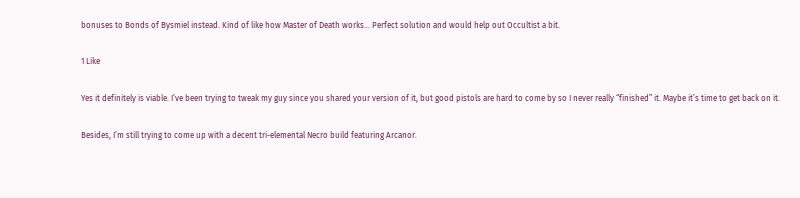bonuses to Bonds of Bysmiel instead. Kind of like how Master of Death works… Perfect solution and would help out Occultist a bit.

1 Like

Yes it definitely is viable. I’ve been trying to tweak my guy since you shared your version of it, but good pistols are hard to come by so I never really “finished” it. Maybe it’s time to get back on it.

Besides, I’m still trying to come up with a decent tri-elemental Necro build featuring Arcanor.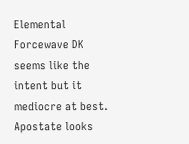Elemental Forcewave DK seems like the intent but it mediocre at best. Apostate looks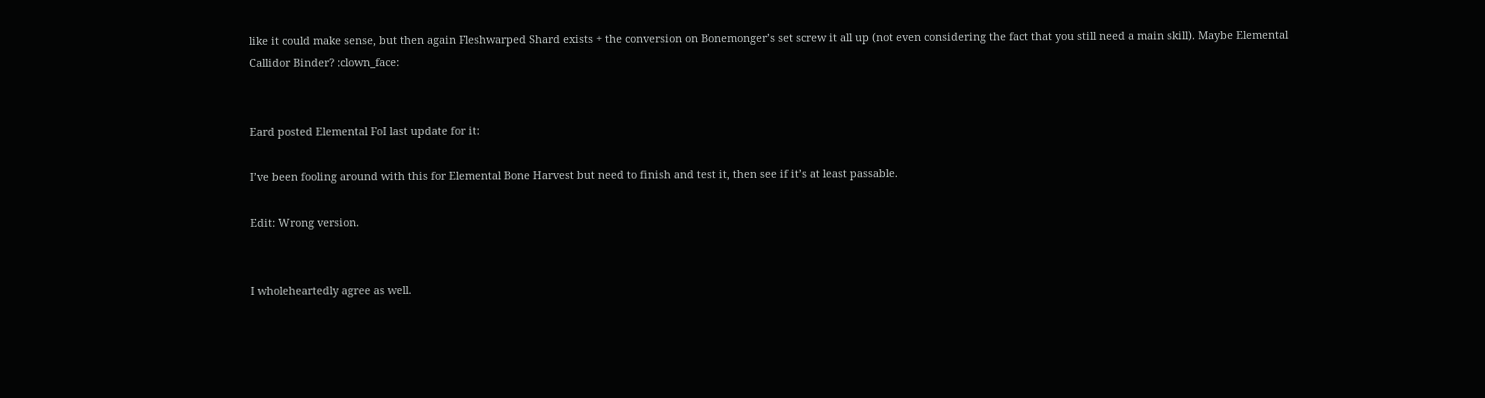like it could make sense, but then again Fleshwarped Shard exists + the conversion on Bonemonger’s set screw it all up (not even considering the fact that you still need a main skill). Maybe Elemental Callidor Binder? :clown_face:


Eard posted Elemental FoI last update for it:

I’ve been fooling around with this for Elemental Bone Harvest but need to finish and test it, then see if it’s at least passable.

Edit: Wrong version.


I wholeheartedly agree as well.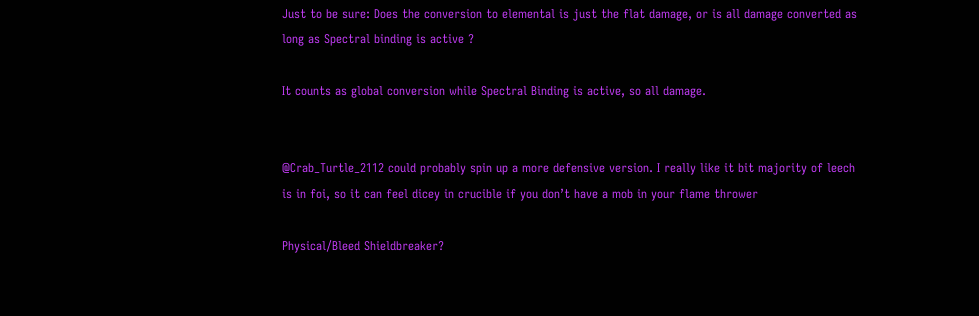Just to be sure: Does the conversion to elemental is just the flat damage, or is all damage converted as long as Spectral binding is active ?

It counts as global conversion while Spectral Binding is active, so all damage.


@Crab_Turtle_2112 could probably spin up a more defensive version. I really like it bit majority of leech is in foi, so it can feel dicey in crucible if you don’t have a mob in your flame thrower

Physical/Bleed Shieldbreaker?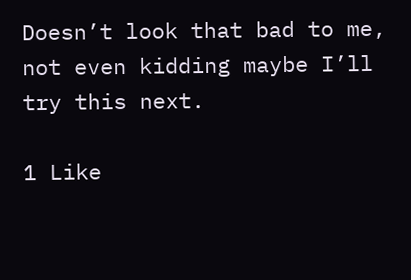Doesn’t look that bad to me, not even kidding maybe I’ll try this next.

1 Like